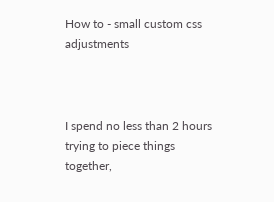How to - small custom css adjustments



I spend no less than 2 hours trying to piece things together,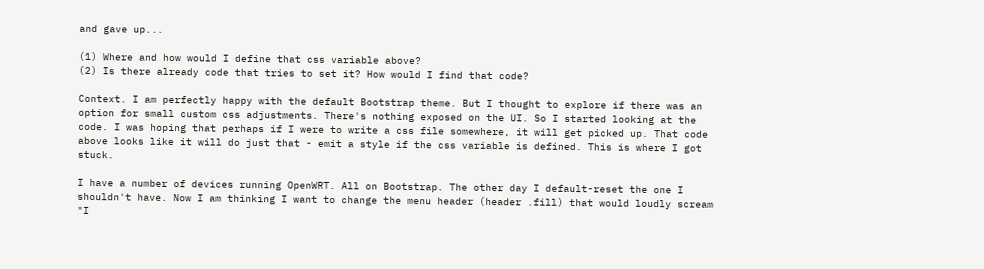and gave up...

(1) Where and how would I define that css variable above?
(2) Is there already code that tries to set it? How would I find that code?

Context. I am perfectly happy with the default Bootstrap theme. But I thought to explore if there was an option for small custom css adjustments. There's nothing exposed on the UI. So I started looking at the code. I was hoping that perhaps if I were to write a css file somewhere, it will get picked up. That code above looks like it will do just that - emit a style if the css variable is defined. This is where I got stuck.

I have a number of devices running OpenWRT. All on Bootstrap. The other day I default-reset the one I shouldn't have. Now I am thinking I want to change the menu header (header .fill) that would loudly scream "I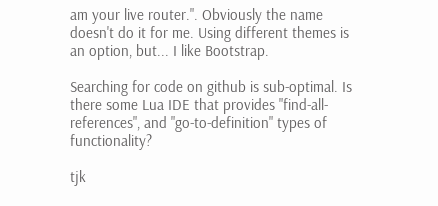am your live router.". Obviously the name doesn't do it for me. Using different themes is an option, but... I like Bootstrap.

Searching for code on github is sub-optimal. Is there some Lua IDE that provides "find-all-references", and "go-to-definition" types of functionality?

tjk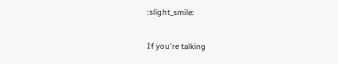:slight_smile:

If you're talking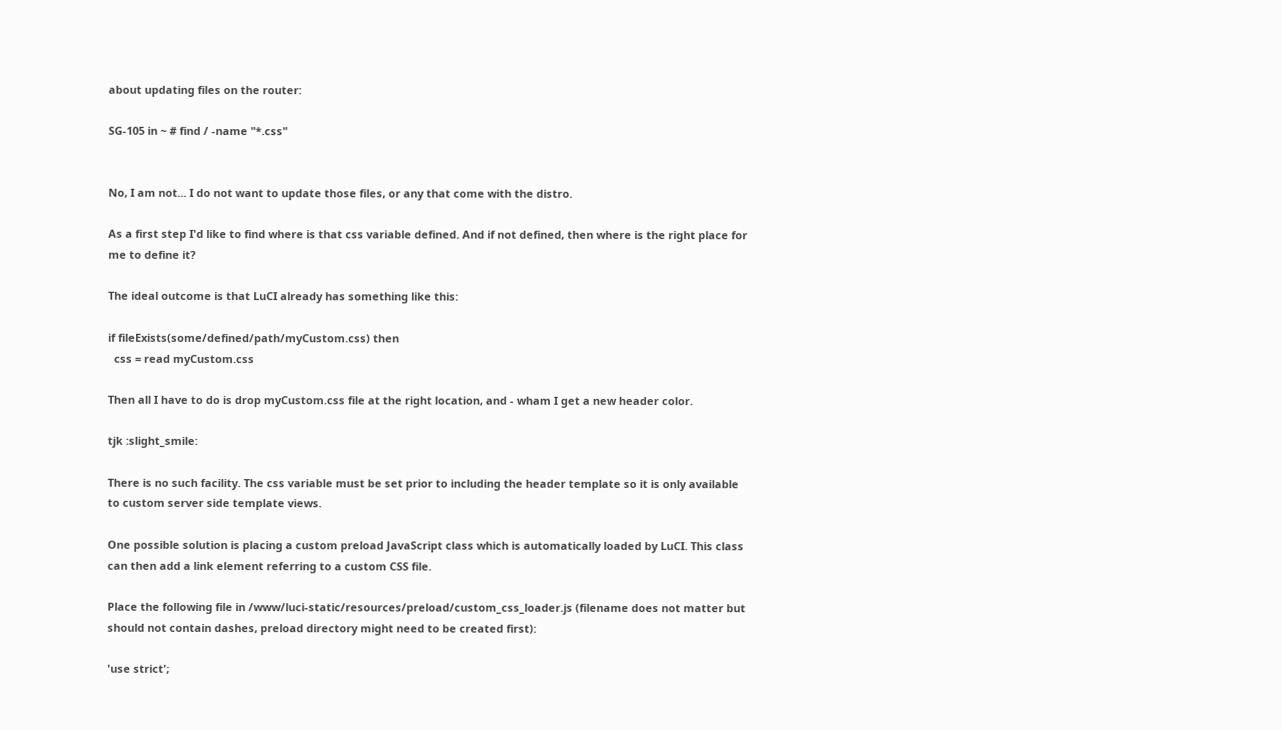about updating files on the router:

SG-105 in ~ # find / -name "*.css"


No, I am not... I do not want to update those files, or any that come with the distro.

As a first step I'd like to find where is that css variable defined. And if not defined, then where is the right place for me to define it?

The ideal outcome is that LuCI already has something like this:

if fileExists(some/defined/path/myCustom.css) then
  css = read myCustom.css

Then all I have to do is drop myCustom.css file at the right location, and - wham I get a new header color.

tjk :slight_smile:

There is no such facility. The css variable must be set prior to including the header template so it is only available to custom server side template views.

One possible solution is placing a custom preload JavaScript class which is automatically loaded by LuCI. This class can then add a link element referring to a custom CSS file.

Place the following file in /www/luci-static/resources/preload/custom_css_loader.js (filename does not matter but should not contain dashes, preload directory might need to be created first):

'use strict';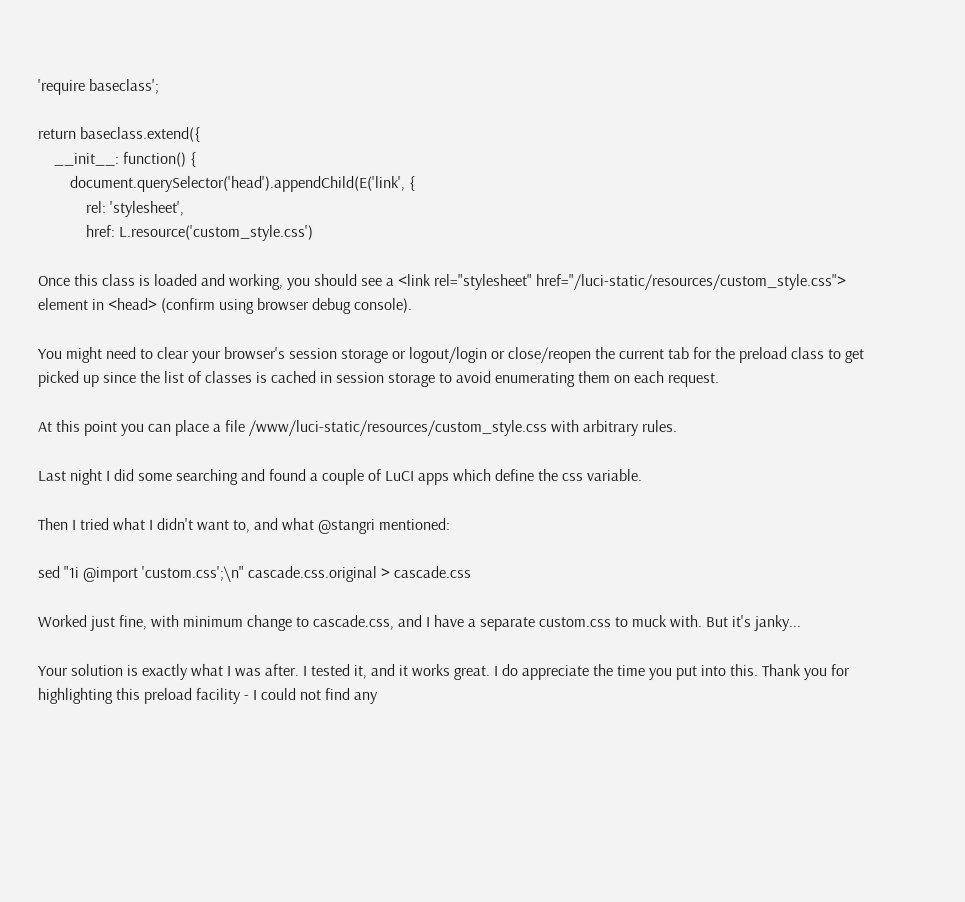'require baseclass';

return baseclass.extend({
    __init__: function() {
        document.querySelector('head').appendChild(E('link', {
            rel: 'stylesheet',
            href: L.resource('custom_style.css')

Once this class is loaded and working, you should see a <link rel="stylesheet" href="/luci-static/resources/custom_style.css"> element in <head> (confirm using browser debug console).

You might need to clear your browser's session storage or logout/login or close/reopen the current tab for the preload class to get picked up since the list of classes is cached in session storage to avoid enumerating them on each request.

At this point you can place a file /www/luci-static/resources/custom_style.css with arbitrary rules.

Last night I did some searching and found a couple of LuCI apps which define the css variable.

Then I tried what I didn't want to, and what @stangri mentioned:

sed "1i @import 'custom.css';\n" cascade.css.original > cascade.css

Worked just fine, with minimum change to cascade.css, and I have a separate custom.css to muck with. But it's janky...

Your solution is exactly what I was after. I tested it, and it works great. I do appreciate the time you put into this. Thank you for highlighting this preload facility - I could not find any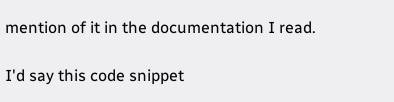mention of it in the documentation I read.

I'd say this code snippet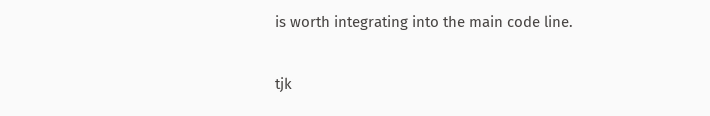is worth integrating into the main code line.

tjk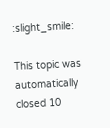:slight_smile:

This topic was automatically closed 10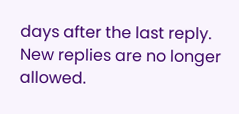days after the last reply. New replies are no longer allowed.